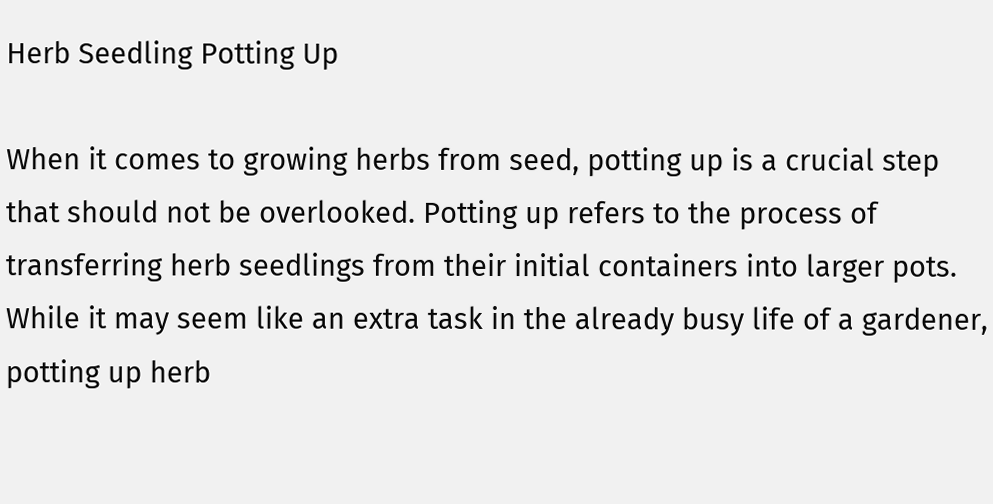Herb Seedling Potting Up

When it comes to growing herbs from seed, potting up is a crucial step that should not be overlooked. Potting up refers to the process of transferring herb seedlings from their initial containers into larger pots. While it may seem like an extra task in the already busy life of a gardener, potting up herb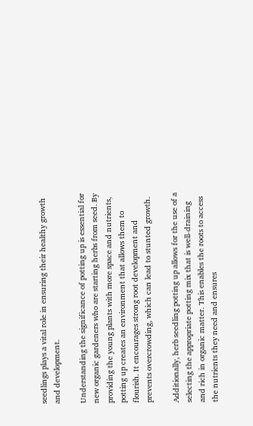seedlings plays a vital role in ensuring their healthy growth and development.

Understanding the significance of potting up is essential for new organic gardeners who are starting herbs from seed. By providing the young plants with more space and nutrients, potting up creates an environment that allows them to flourish. It encourages strong root development and prevents overcrowding, which can lead to stunted growth.

Additionally, herb seedling potting up allows for the use of a selecting the appropriate potting mix that is well-draining and rich in organic matter. This enables the roots to access the nutrients they need and ensures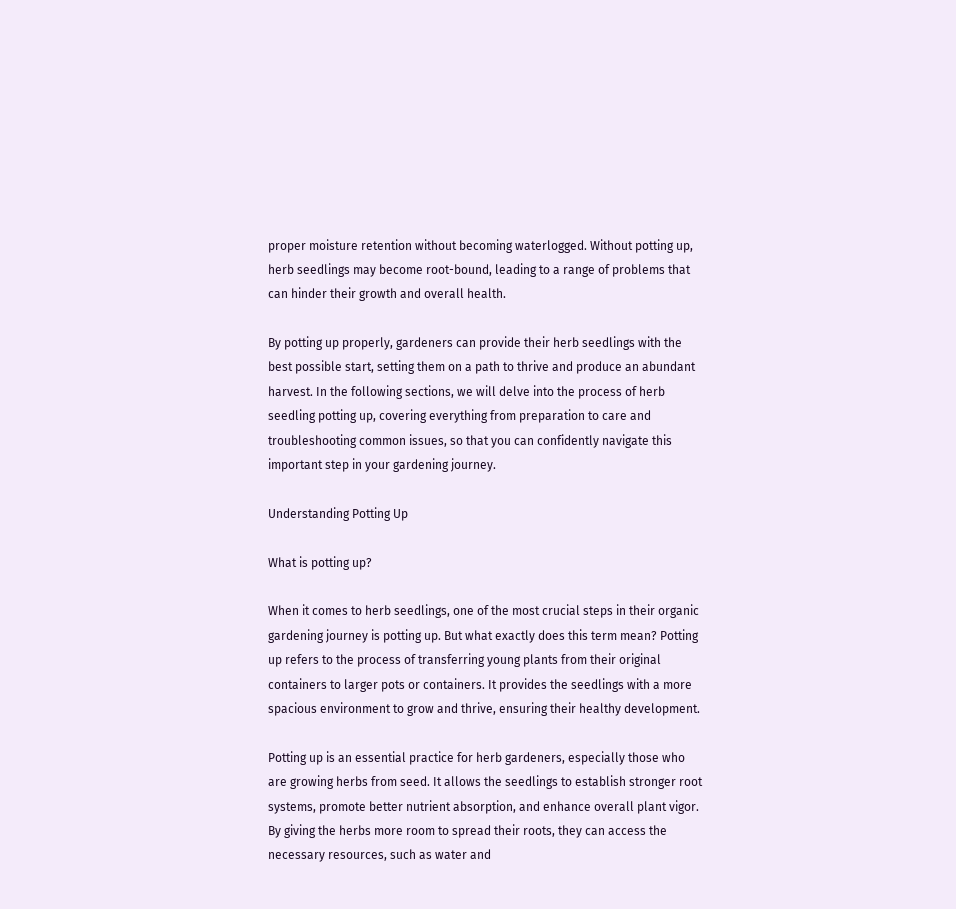proper moisture retention without becoming waterlogged. Without potting up, herb seedlings may become root-bound, leading to a range of problems that can hinder their growth and overall health.

By potting up properly, gardeners can provide their herb seedlings with the best possible start, setting them on a path to thrive and produce an abundant harvest. In the following sections, we will delve into the process of herb seedling potting up, covering everything from preparation to care and troubleshooting common issues, so that you can confidently navigate this important step in your gardening journey.

Understanding Potting Up

What is potting up?

When it comes to herb seedlings, one of the most crucial steps in their organic gardening journey is potting up. But what exactly does this term mean? Potting up refers to the process of transferring young plants from their original containers to larger pots or containers. It provides the seedlings with a more spacious environment to grow and thrive, ensuring their healthy development.

Potting up is an essential practice for herb gardeners, especially those who are growing herbs from seed. It allows the seedlings to establish stronger root systems, promote better nutrient absorption, and enhance overall plant vigor. By giving the herbs more room to spread their roots, they can access the necessary resources, such as water and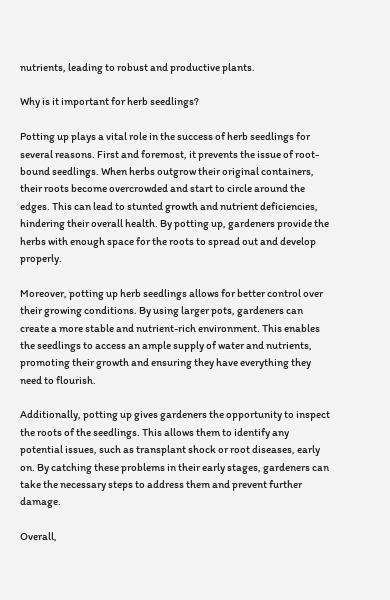nutrients, leading to robust and productive plants.

Why is it important for herb seedlings?

Potting up plays a vital role in the success of herb seedlings for several reasons. First and foremost, it prevents the issue of root-bound seedlings. When herbs outgrow their original containers, their roots become overcrowded and start to circle around the edges. This can lead to stunted growth and nutrient deficiencies, hindering their overall health. By potting up, gardeners provide the herbs with enough space for the roots to spread out and develop properly.

Moreover, potting up herb seedlings allows for better control over their growing conditions. By using larger pots, gardeners can create a more stable and nutrient-rich environment. This enables the seedlings to access an ample supply of water and nutrients, promoting their growth and ensuring they have everything they need to flourish.

Additionally, potting up gives gardeners the opportunity to inspect the roots of the seedlings. This allows them to identify any potential issues, such as transplant shock or root diseases, early on. By catching these problems in their early stages, gardeners can take the necessary steps to address them and prevent further damage.

Overall,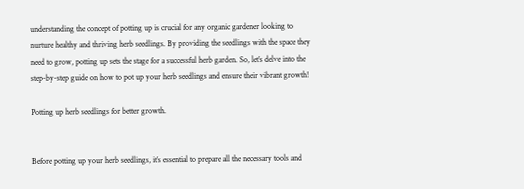understanding the concept of potting up is crucial for any organic gardener looking to nurture healthy and thriving herb seedlings. By providing the seedlings with the space they need to grow, potting up sets the stage for a successful herb garden. So, let’s delve into the step-by-step guide on how to pot up your herb seedlings and ensure their vibrant growth!

Potting up herb seedlings for better growth.


Before potting up your herb seedlings, it’s essential to prepare all the necessary tools and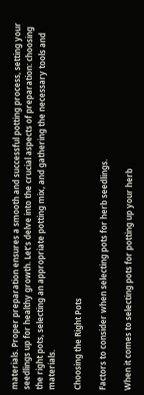materials. Proper preparation ensures a smooth and successful potting process, setting your seedlings up for healthy growth. Let’s delve into the crucial aspects of preparation: choosing the right pots, selecting an appropriate potting mix, and gathering the necessary tools and materials.

Choosing the Right Pots

Factors to consider when selecting pots for herb seedlings.

When it comes to selecting pots for potting up your herb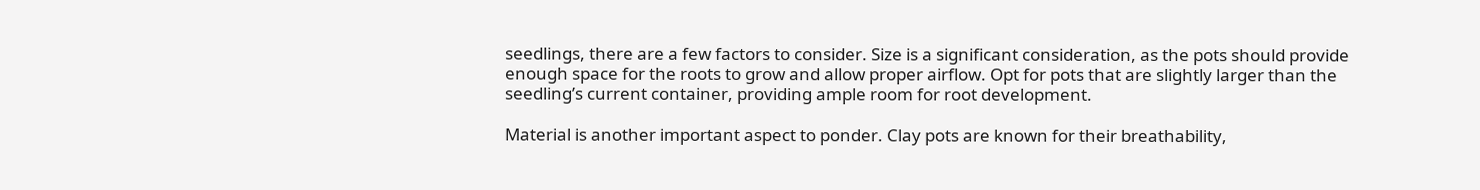seedlings, there are a few factors to consider. Size is a significant consideration, as the pots should provide enough space for the roots to grow and allow proper airflow. Opt for pots that are slightly larger than the seedling’s current container, providing ample room for root development.

Material is another important aspect to ponder. Clay pots are known for their breathability,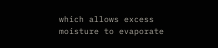which allows excess moisture to evaporate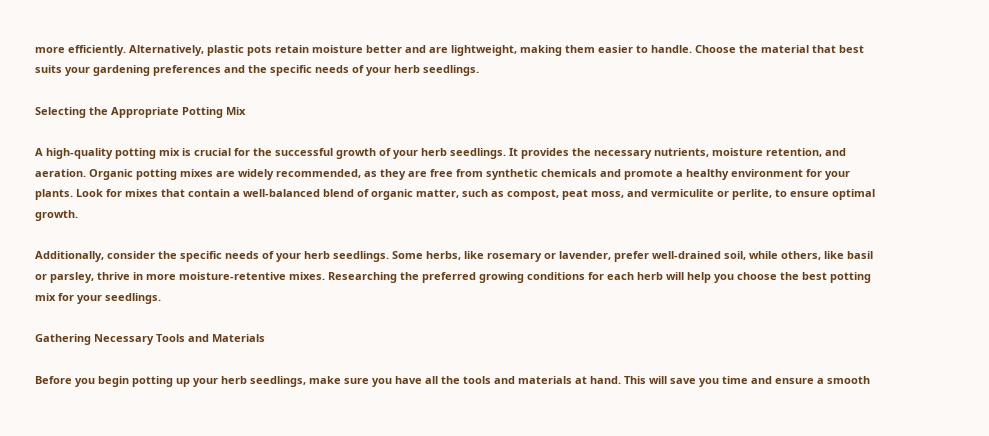more efficiently. Alternatively, plastic pots retain moisture better and are lightweight, making them easier to handle. Choose the material that best suits your gardening preferences and the specific needs of your herb seedlings.

Selecting the Appropriate Potting Mix

A high-quality potting mix is crucial for the successful growth of your herb seedlings. It provides the necessary nutrients, moisture retention, and aeration. Organic potting mixes are widely recommended, as they are free from synthetic chemicals and promote a healthy environment for your plants. Look for mixes that contain a well-balanced blend of organic matter, such as compost, peat moss, and vermiculite or perlite, to ensure optimal growth.

Additionally, consider the specific needs of your herb seedlings. Some herbs, like rosemary or lavender, prefer well-drained soil, while others, like basil or parsley, thrive in more moisture-retentive mixes. Researching the preferred growing conditions for each herb will help you choose the best potting mix for your seedlings.

Gathering Necessary Tools and Materials

Before you begin potting up your herb seedlings, make sure you have all the tools and materials at hand. This will save you time and ensure a smooth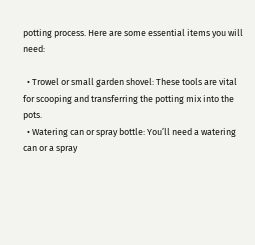potting process. Here are some essential items you will need:

  • Trowel or small garden shovel: These tools are vital for scooping and transferring the potting mix into the pots.
  • Watering can or spray bottle: You’ll need a watering can or a spray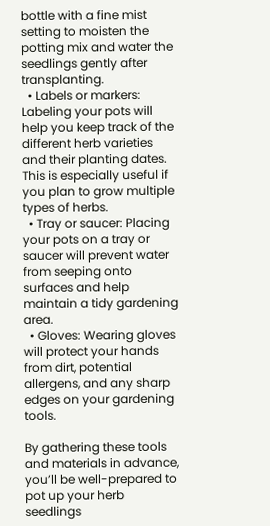bottle with a fine mist setting to moisten the potting mix and water the seedlings gently after transplanting.
  • Labels or markers: Labeling your pots will help you keep track of the different herb varieties and their planting dates. This is especially useful if you plan to grow multiple types of herbs.
  • Tray or saucer: Placing your pots on a tray or saucer will prevent water from seeping onto surfaces and help maintain a tidy gardening area.
  • Gloves: Wearing gloves will protect your hands from dirt, potential allergens, and any sharp edges on your gardening tools.

By gathering these tools and materials in advance, you’ll be well-prepared to pot up your herb seedlings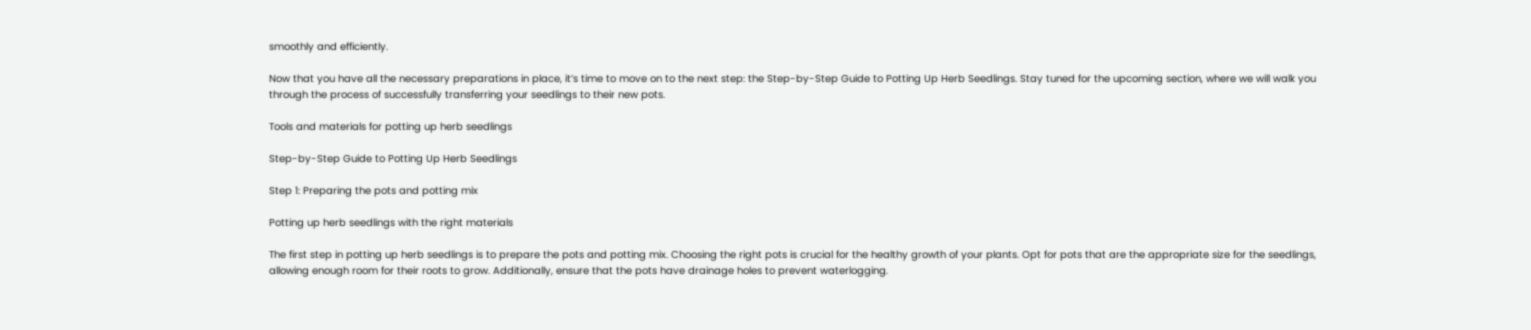smoothly and efficiently.

Now that you have all the necessary preparations in place, it’s time to move on to the next step: the Step-by-Step Guide to Potting Up Herb Seedlings. Stay tuned for the upcoming section, where we will walk you through the process of successfully transferring your seedlings to their new pots.

Tools and materials for potting up herb seedlings

Step-by-Step Guide to Potting Up Herb Seedlings

Step 1: Preparing the pots and potting mix

Potting up herb seedlings with the right materials

The first step in potting up herb seedlings is to prepare the pots and potting mix. Choosing the right pots is crucial for the healthy growth of your plants. Opt for pots that are the appropriate size for the seedlings, allowing enough room for their roots to grow. Additionally, ensure that the pots have drainage holes to prevent waterlogging.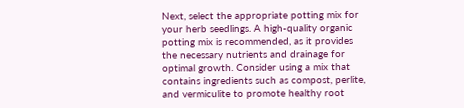Next, select the appropriate potting mix for your herb seedlings. A high-quality organic potting mix is recommended, as it provides the necessary nutrients and drainage for optimal growth. Consider using a mix that contains ingredients such as compost, perlite, and vermiculite to promote healthy root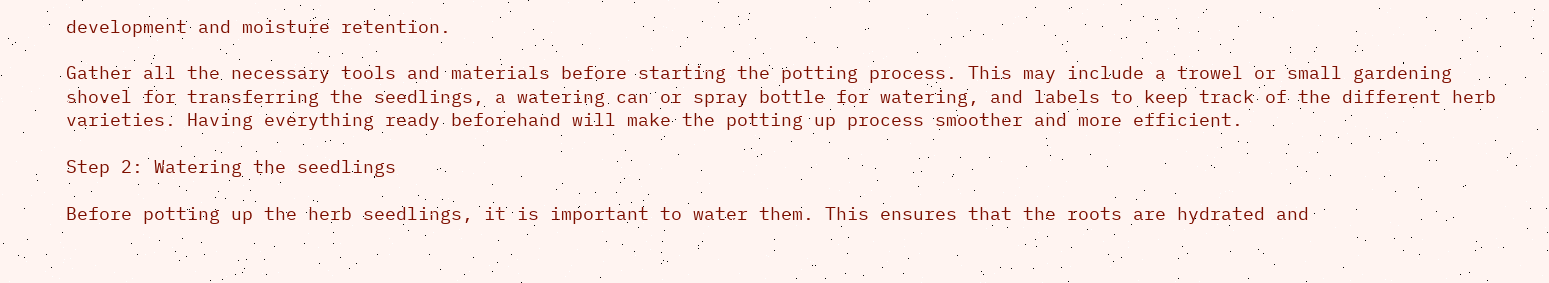development and moisture retention.

Gather all the necessary tools and materials before starting the potting process. This may include a trowel or small gardening shovel for transferring the seedlings, a watering can or spray bottle for watering, and labels to keep track of the different herb varieties. Having everything ready beforehand will make the potting up process smoother and more efficient.

Step 2: Watering the seedlings

Before potting up the herb seedlings, it is important to water them. This ensures that the roots are hydrated and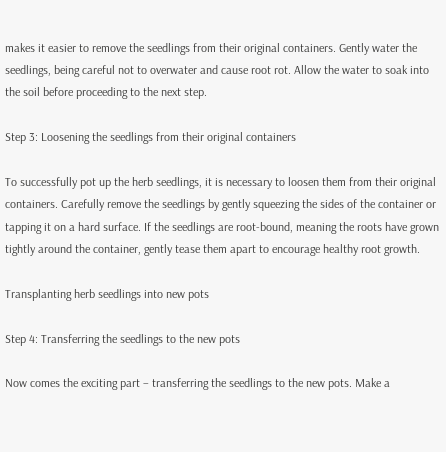makes it easier to remove the seedlings from their original containers. Gently water the seedlings, being careful not to overwater and cause root rot. Allow the water to soak into the soil before proceeding to the next step.

Step 3: Loosening the seedlings from their original containers

To successfully pot up the herb seedlings, it is necessary to loosen them from their original containers. Carefully remove the seedlings by gently squeezing the sides of the container or tapping it on a hard surface. If the seedlings are root-bound, meaning the roots have grown tightly around the container, gently tease them apart to encourage healthy root growth.

Transplanting herb seedlings into new pots

Step 4: Transferring the seedlings to the new pots

Now comes the exciting part – transferring the seedlings to the new pots. Make a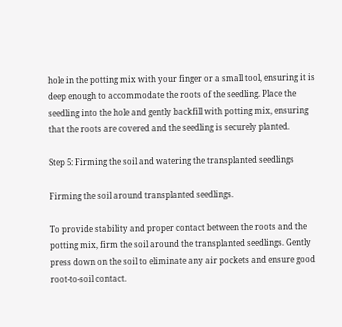hole in the potting mix with your finger or a small tool, ensuring it is deep enough to accommodate the roots of the seedling. Place the seedling into the hole and gently backfill with potting mix, ensuring that the roots are covered and the seedling is securely planted.

Step 5: Firming the soil and watering the transplanted seedlings

Firming the soil around transplanted seedlings.

To provide stability and proper contact between the roots and the potting mix, firm the soil around the transplanted seedlings. Gently press down on the soil to eliminate any air pockets and ensure good root-to-soil contact.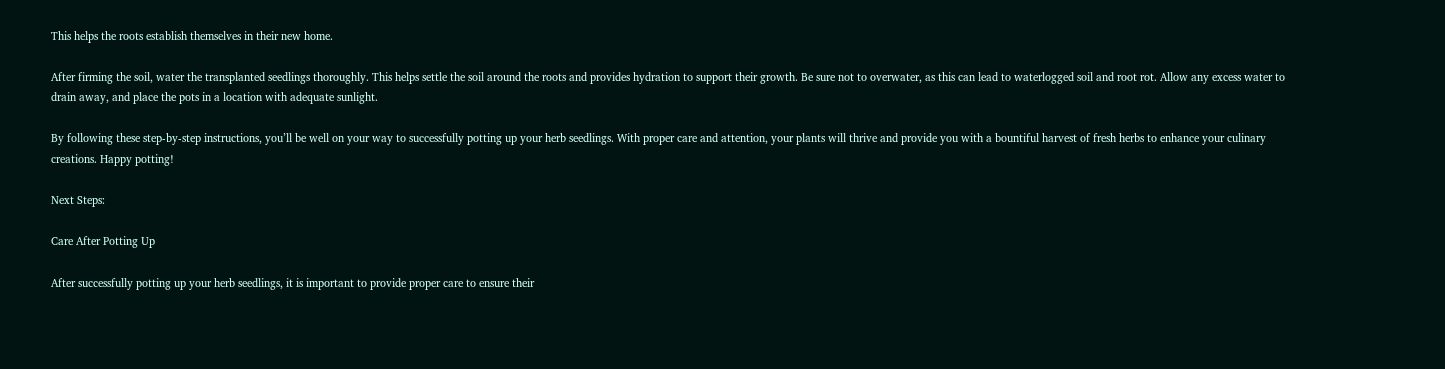This helps the roots establish themselves in their new home.

After firming the soil, water the transplanted seedlings thoroughly. This helps settle the soil around the roots and provides hydration to support their growth. Be sure not to overwater, as this can lead to waterlogged soil and root rot. Allow any excess water to drain away, and place the pots in a location with adequate sunlight.

By following these step-by-step instructions, you’ll be well on your way to successfully potting up your herb seedlings. With proper care and attention, your plants will thrive and provide you with a bountiful harvest of fresh herbs to enhance your culinary creations. Happy potting!

Next Steps:

Care After Potting Up

After successfully potting up your herb seedlings, it is important to provide proper care to ensure their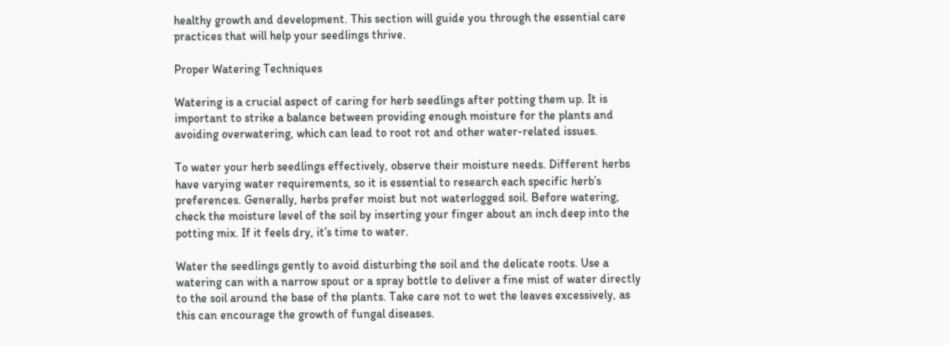healthy growth and development. This section will guide you through the essential care practices that will help your seedlings thrive.

Proper Watering Techniques

Watering is a crucial aspect of caring for herb seedlings after potting them up. It is important to strike a balance between providing enough moisture for the plants and avoiding overwatering, which can lead to root rot and other water-related issues.

To water your herb seedlings effectively, observe their moisture needs. Different herbs have varying water requirements, so it is essential to research each specific herb’s preferences. Generally, herbs prefer moist but not waterlogged soil. Before watering, check the moisture level of the soil by inserting your finger about an inch deep into the potting mix. If it feels dry, it’s time to water.

Water the seedlings gently to avoid disturbing the soil and the delicate roots. Use a watering can with a narrow spout or a spray bottle to deliver a fine mist of water directly to the soil around the base of the plants. Take care not to wet the leaves excessively, as this can encourage the growth of fungal diseases.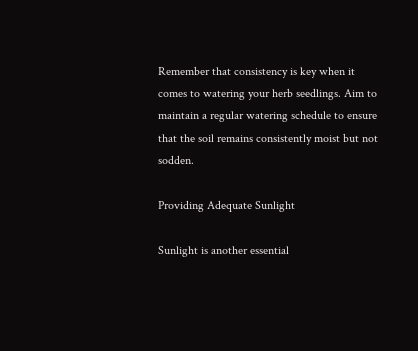Remember that consistency is key when it comes to watering your herb seedlings. Aim to maintain a regular watering schedule to ensure that the soil remains consistently moist but not sodden.

Providing Adequate Sunlight

Sunlight is another essential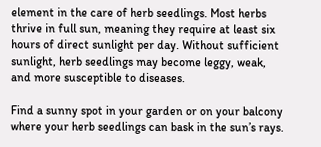element in the care of herb seedlings. Most herbs thrive in full sun, meaning they require at least six hours of direct sunlight per day. Without sufficient sunlight, herb seedlings may become leggy, weak, and more susceptible to diseases.

Find a sunny spot in your garden or on your balcony where your herb seedlings can bask in the sun’s rays.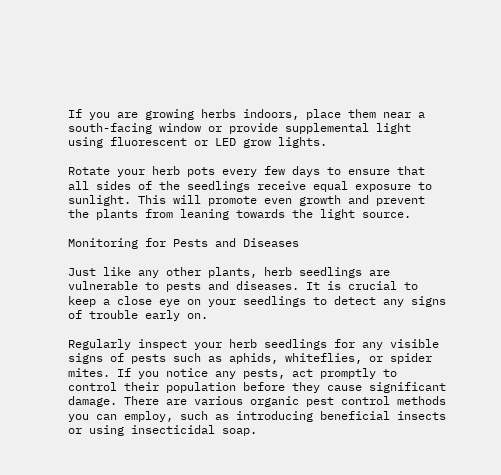If you are growing herbs indoors, place them near a south-facing window or provide supplemental light using fluorescent or LED grow lights.

Rotate your herb pots every few days to ensure that all sides of the seedlings receive equal exposure to sunlight. This will promote even growth and prevent the plants from leaning towards the light source.

Monitoring for Pests and Diseases

Just like any other plants, herb seedlings are vulnerable to pests and diseases. It is crucial to keep a close eye on your seedlings to detect any signs of trouble early on.

Regularly inspect your herb seedlings for any visible signs of pests such as aphids, whiteflies, or spider mites. If you notice any pests, act promptly to control their population before they cause significant damage. There are various organic pest control methods you can employ, such as introducing beneficial insects or using insecticidal soap.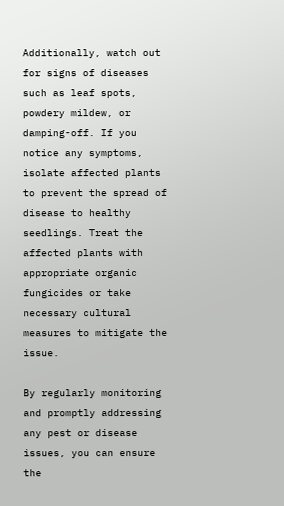Additionally, watch out for signs of diseases such as leaf spots, powdery mildew, or damping-off. If you notice any symptoms, isolate affected plants to prevent the spread of disease to healthy seedlings. Treat the affected plants with appropriate organic fungicides or take necessary cultural measures to mitigate the issue.

By regularly monitoring and promptly addressing any pest or disease issues, you can ensure the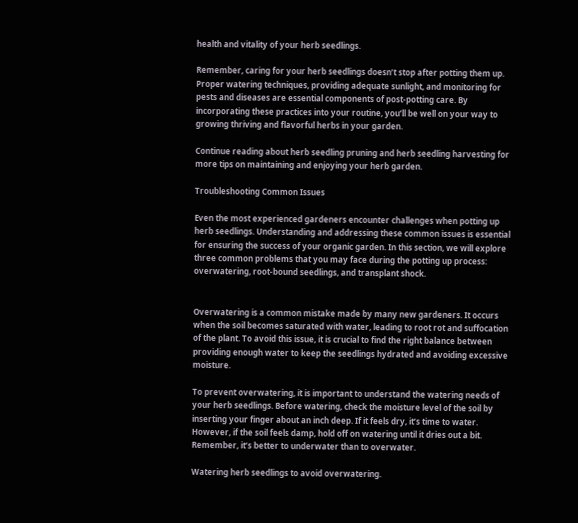health and vitality of your herb seedlings.

Remember, caring for your herb seedlings doesn’t stop after potting them up. Proper watering techniques, providing adequate sunlight, and monitoring for pests and diseases are essential components of post-potting care. By incorporating these practices into your routine, you’ll be well on your way to growing thriving and flavorful herbs in your garden.

Continue reading about herb seedling pruning and herb seedling harvesting for more tips on maintaining and enjoying your herb garden.

Troubleshooting Common Issues

Even the most experienced gardeners encounter challenges when potting up herb seedlings. Understanding and addressing these common issues is essential for ensuring the success of your organic garden. In this section, we will explore three common problems that you may face during the potting up process: overwatering, root-bound seedlings, and transplant shock.


Overwatering is a common mistake made by many new gardeners. It occurs when the soil becomes saturated with water, leading to root rot and suffocation of the plant. To avoid this issue, it is crucial to find the right balance between providing enough water to keep the seedlings hydrated and avoiding excessive moisture.

To prevent overwatering, it is important to understand the watering needs of your herb seedlings. Before watering, check the moisture level of the soil by inserting your finger about an inch deep. If it feels dry, it’s time to water. However, if the soil feels damp, hold off on watering until it dries out a bit. Remember, it’s better to underwater than to overwater.

Watering herb seedlings to avoid overwatering.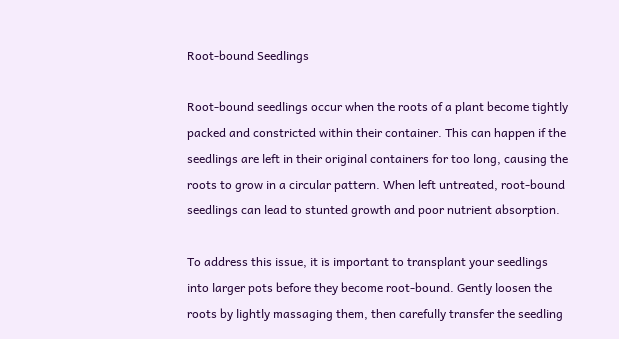Root-bound Seedlings

Root-bound seedlings occur when the roots of a plant become tightly packed and constricted within their container. This can happen if the seedlings are left in their original containers for too long, causing the roots to grow in a circular pattern. When left untreated, root-bound seedlings can lead to stunted growth and poor nutrient absorption.

To address this issue, it is important to transplant your seedlings into larger pots before they become root-bound. Gently loosen the roots by lightly massaging them, then carefully transfer the seedling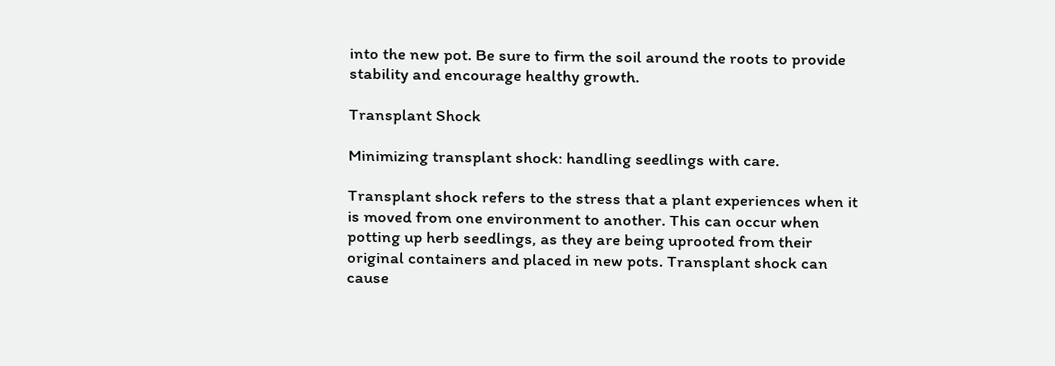into the new pot. Be sure to firm the soil around the roots to provide stability and encourage healthy growth.

Transplant Shock

Minimizing transplant shock: handling seedlings with care.

Transplant shock refers to the stress that a plant experiences when it is moved from one environment to another. This can occur when potting up herb seedlings, as they are being uprooted from their original containers and placed in new pots. Transplant shock can cause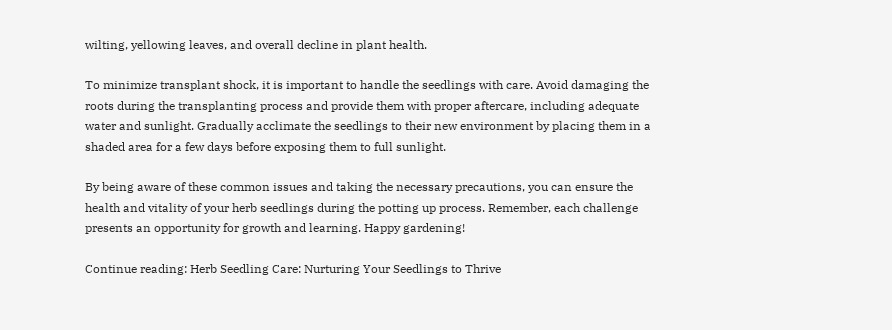wilting, yellowing leaves, and overall decline in plant health.

To minimize transplant shock, it is important to handle the seedlings with care. Avoid damaging the roots during the transplanting process and provide them with proper aftercare, including adequate water and sunlight. Gradually acclimate the seedlings to their new environment by placing them in a shaded area for a few days before exposing them to full sunlight.

By being aware of these common issues and taking the necessary precautions, you can ensure the health and vitality of your herb seedlings during the potting up process. Remember, each challenge presents an opportunity for growth and learning. Happy gardening!

Continue reading: Herb Seedling Care: Nurturing Your Seedlings to Thrive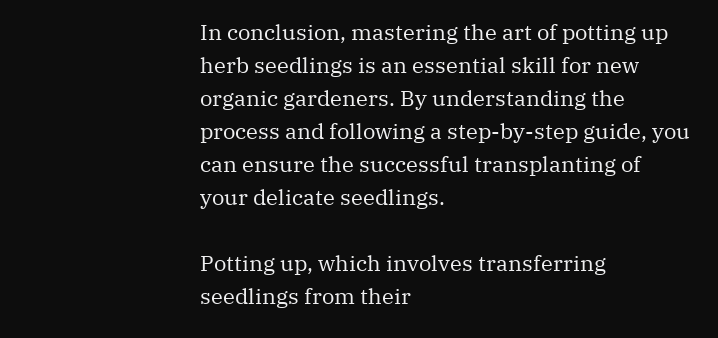In conclusion, mastering the art of potting up herb seedlings is an essential skill for new organic gardeners. By understanding the process and following a step-by-step guide, you can ensure the successful transplanting of your delicate seedlings.

Potting up, which involves transferring seedlings from their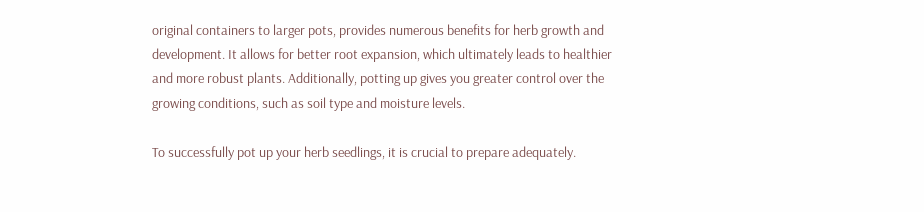original containers to larger pots, provides numerous benefits for herb growth and development. It allows for better root expansion, which ultimately leads to healthier and more robust plants. Additionally, potting up gives you greater control over the growing conditions, such as soil type and moisture levels.

To successfully pot up your herb seedlings, it is crucial to prepare adequately.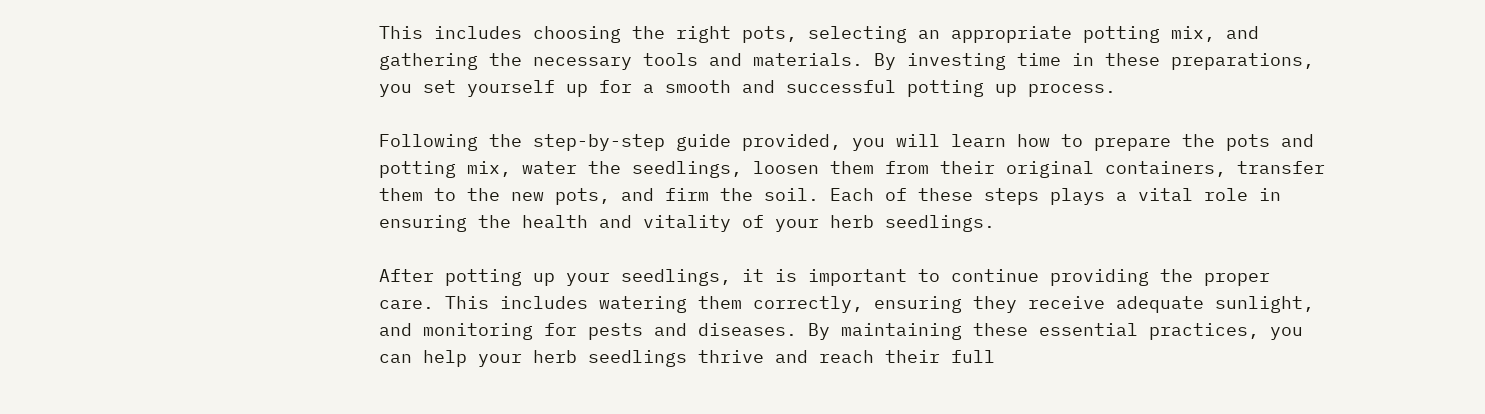This includes choosing the right pots, selecting an appropriate potting mix, and gathering the necessary tools and materials. By investing time in these preparations, you set yourself up for a smooth and successful potting up process.

Following the step-by-step guide provided, you will learn how to prepare the pots and potting mix, water the seedlings, loosen them from their original containers, transfer them to the new pots, and firm the soil. Each of these steps plays a vital role in ensuring the health and vitality of your herb seedlings.

After potting up your seedlings, it is important to continue providing the proper care. This includes watering them correctly, ensuring they receive adequate sunlight, and monitoring for pests and diseases. By maintaining these essential practices, you can help your herb seedlings thrive and reach their full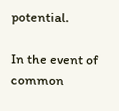potential.

In the event of common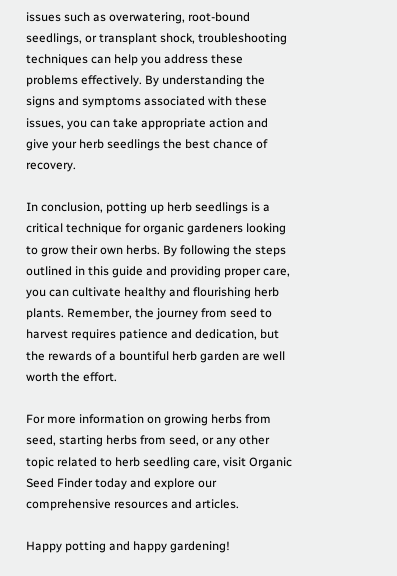issues such as overwatering, root-bound seedlings, or transplant shock, troubleshooting techniques can help you address these problems effectively. By understanding the signs and symptoms associated with these issues, you can take appropriate action and give your herb seedlings the best chance of recovery.

In conclusion, potting up herb seedlings is a critical technique for organic gardeners looking to grow their own herbs. By following the steps outlined in this guide and providing proper care, you can cultivate healthy and flourishing herb plants. Remember, the journey from seed to harvest requires patience and dedication, but the rewards of a bountiful herb garden are well worth the effort.

For more information on growing herbs from seed, starting herbs from seed, or any other topic related to herb seedling care, visit Organic Seed Finder today and explore our comprehensive resources and articles.

Happy potting and happy gardening!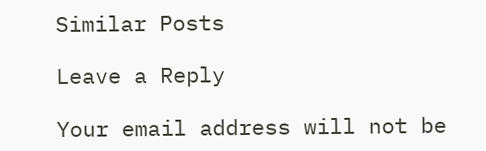Similar Posts

Leave a Reply

Your email address will not be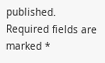published. Required fields are marked *